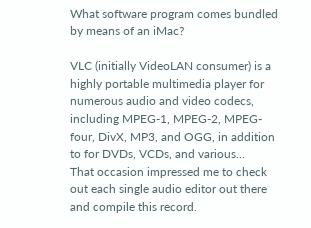What software program comes bundled by means of an iMac?

VLC (initially VideoLAN consumer) is a highly portable multimedia player for numerous audio and video codecs, including MPEG-1, MPEG-2, MPEG-four, DivX, MP3, and OGG, in addition to for DVDs, VCDs, and various...
That occasion impressed me to check out each single audio editor out there and compile this record.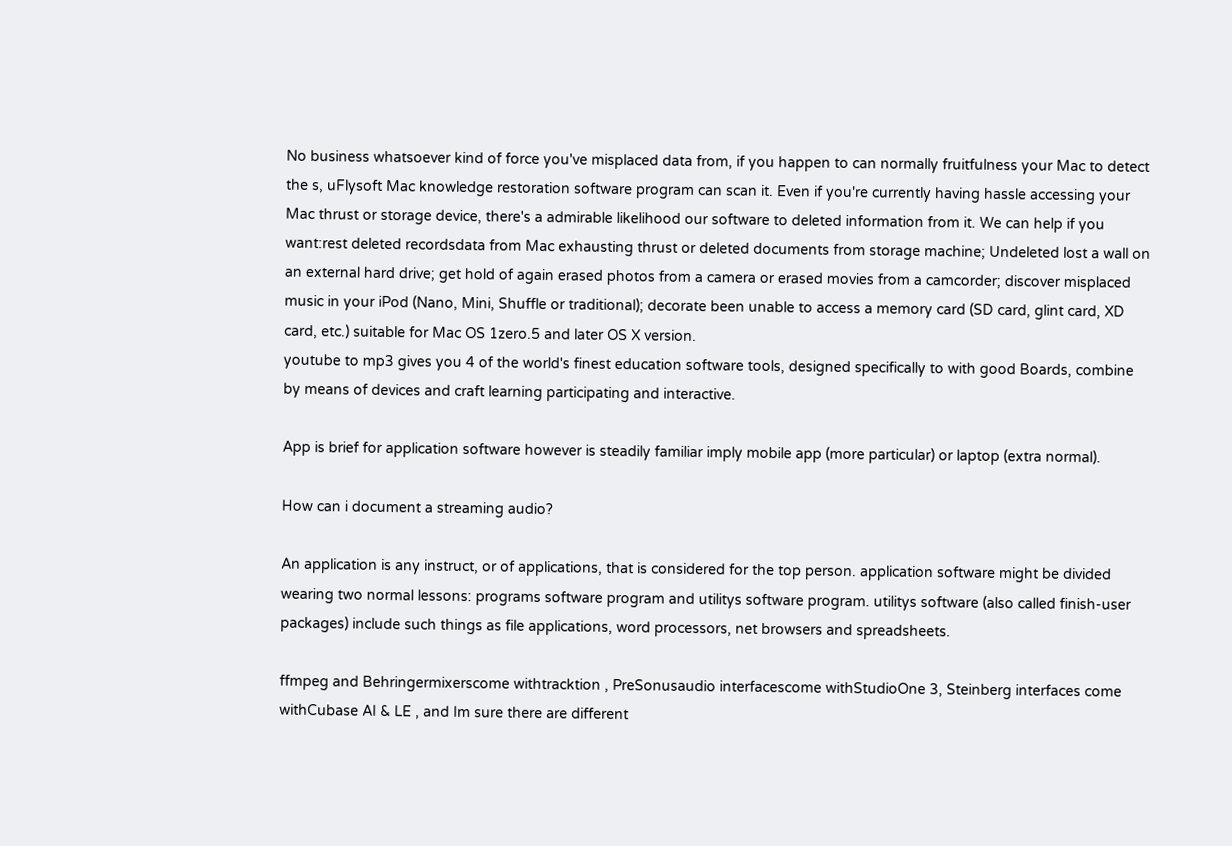No business whatsoever kind of force you've misplaced data from, if you happen to can normally fruitfulness your Mac to detect the s, uFlysoft Mac knowledge restoration software program can scan it. Even if you're currently having hassle accessing your Mac thrust or storage device, there's a admirable likelihood our software to deleted information from it. We can help if you want:rest deleted recordsdata from Mac exhausting thrust or deleted documents from storage machine; Undeleted lost a wall on an external hard drive; get hold of again erased photos from a camera or erased movies from a camcorder; discover misplaced music in your iPod (Nano, Mini, Shuffle or traditional); decorate been unable to access a memory card (SD card, glint card, XD card, etc.) suitable for Mac OS 1zero.5 and later OS X version.
youtube to mp3 gives you 4 of the world's finest education software tools, designed specifically to with good Boards, combine by means of devices and craft learning participating and interactive.

App is brief for application software however is steadily familiar imply mobile app (more particular) or laptop (extra normal).

How can i document a streaming audio?

An application is any instruct, or of applications, that is considered for the top person. application software might be divided wearing two normal lessons: programs software program and utilitys software program. utilitys software (also called finish-user packages) include such things as file applications, word processors, net browsers and spreadsheets.

ffmpeg and Behringermixerscome withtracktion , PreSonusaudio interfacescome withStudioOne 3, Steinberg interfaces come withCubase AI & LE , and Im sure there are different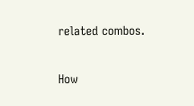related combos.

How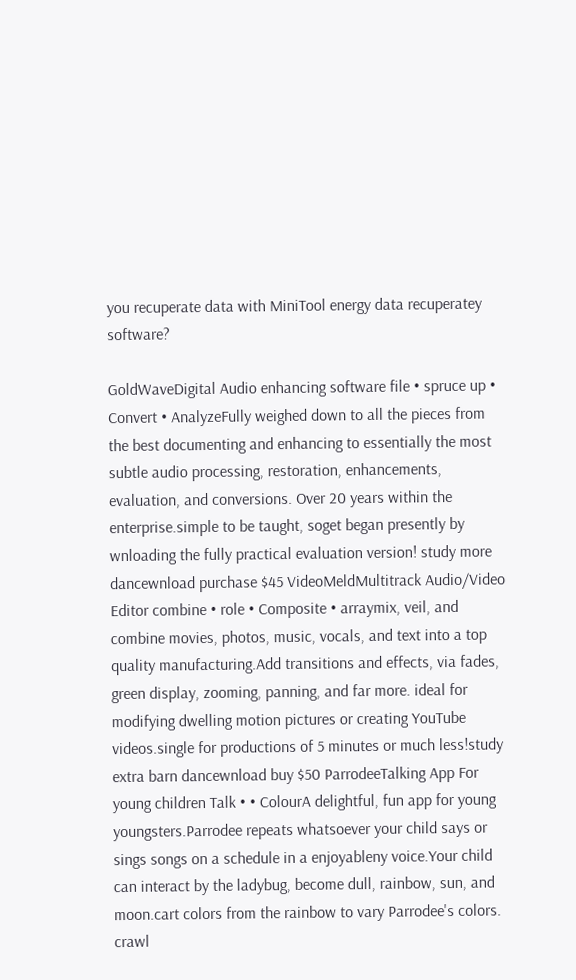you recuperate data with MiniTool energy data recuperatey software?

GoldWaveDigital Audio enhancing software file • spruce up • Convert • AnalyzeFully weighed down to all the pieces from the best documenting and enhancing to essentially the most subtle audio processing, restoration, enhancements, evaluation, and conversions. Over 20 years within the enterprise.simple to be taught, soget began presently by wnloading the fully practical evaluation version! study more dancewnload purchase $45 VideoMeldMultitrack Audio/Video Editor combine • role • Composite • arraymix, veil, and combine movies, photos, music, vocals, and text into a top quality manufacturing.Add transitions and effects, via fades, green display, zooming, panning, and far more. ideal for modifying dwelling motion pictures or creating YouTube videos.single for productions of 5 minutes or much less!study extra barn dancewnload buy $50 ParrodeeTalking App For young children Talk • • ColourA delightful, fun app for young youngsters.Parrodee repeats whatsoever your child says or sings songs on a schedule in a enjoyableny voice.Your child can interact by the ladybug, become dull, rainbow, sun, and moon.cart colors from the rainbow to vary Parrodee's colors. crawl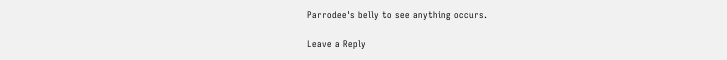Parrodee's belly to see anything occurs.

Leave a Reply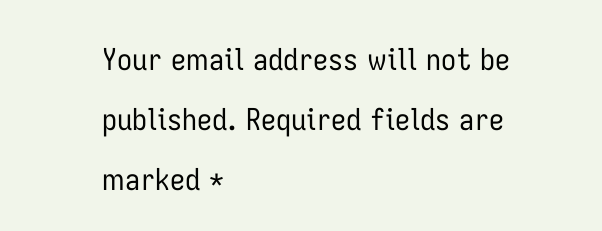Your email address will not be published. Required fields are marked *